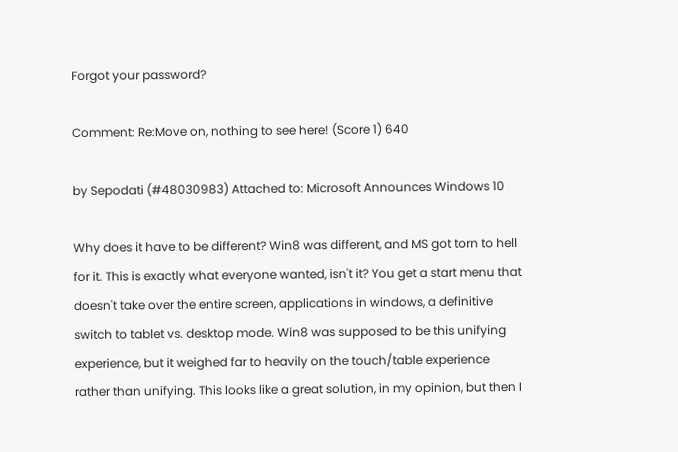Forgot your password?

Comment: Re:Move on, nothing to see here! (Score 1) 640

by Sepodati (#48030983) Attached to: Microsoft Announces Windows 10

Why does it have to be different? Win8 was different, and MS got torn to hell for it. This is exactly what everyone wanted, isn't it? You get a start menu that doesn't take over the entire screen, applications in windows, a definitive switch to tablet vs. desktop mode. Win8 was supposed to be this unifying experience, but it weighed far to heavily on the touch/table experience rather than unifying. This looks like a great solution, in my opinion, but then I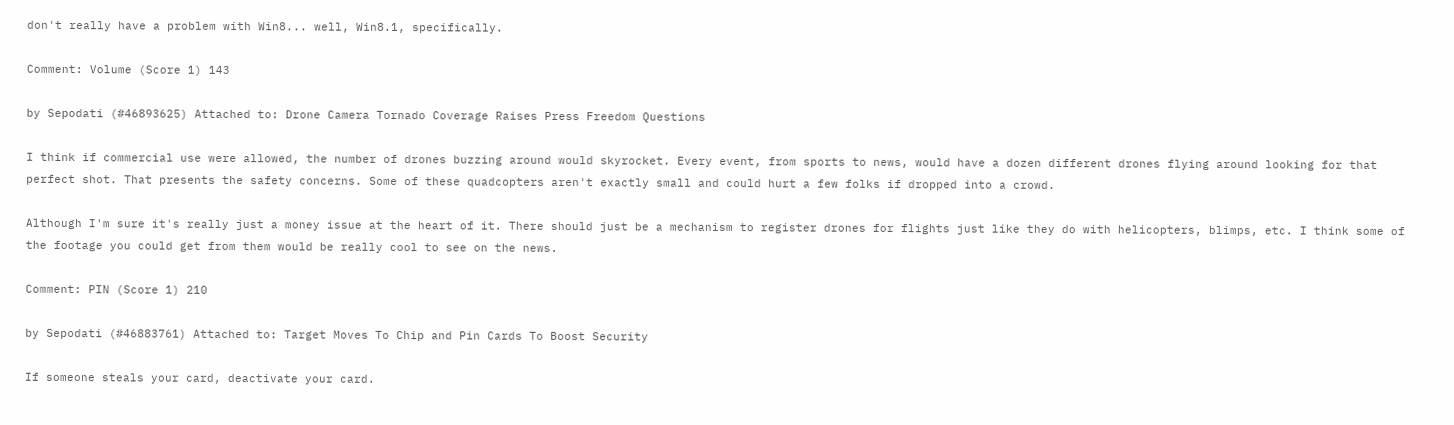don't really have a problem with Win8... well, Win8.1, specifically.

Comment: Volume (Score 1) 143

by Sepodati (#46893625) Attached to: Drone Camera Tornado Coverage Raises Press Freedom Questions

I think if commercial use were allowed, the number of drones buzzing around would skyrocket. Every event, from sports to news, would have a dozen different drones flying around looking for that perfect shot. That presents the safety concerns. Some of these quadcopters aren't exactly small and could hurt a few folks if dropped into a crowd.

Although I'm sure it's really just a money issue at the heart of it. There should just be a mechanism to register drones for flights just like they do with helicopters, blimps, etc. I think some of the footage you could get from them would be really cool to see on the news.

Comment: PIN (Score 1) 210

by Sepodati (#46883761) Attached to: Target Moves To Chip and Pin Cards To Boost Security

If someone steals your card, deactivate your card.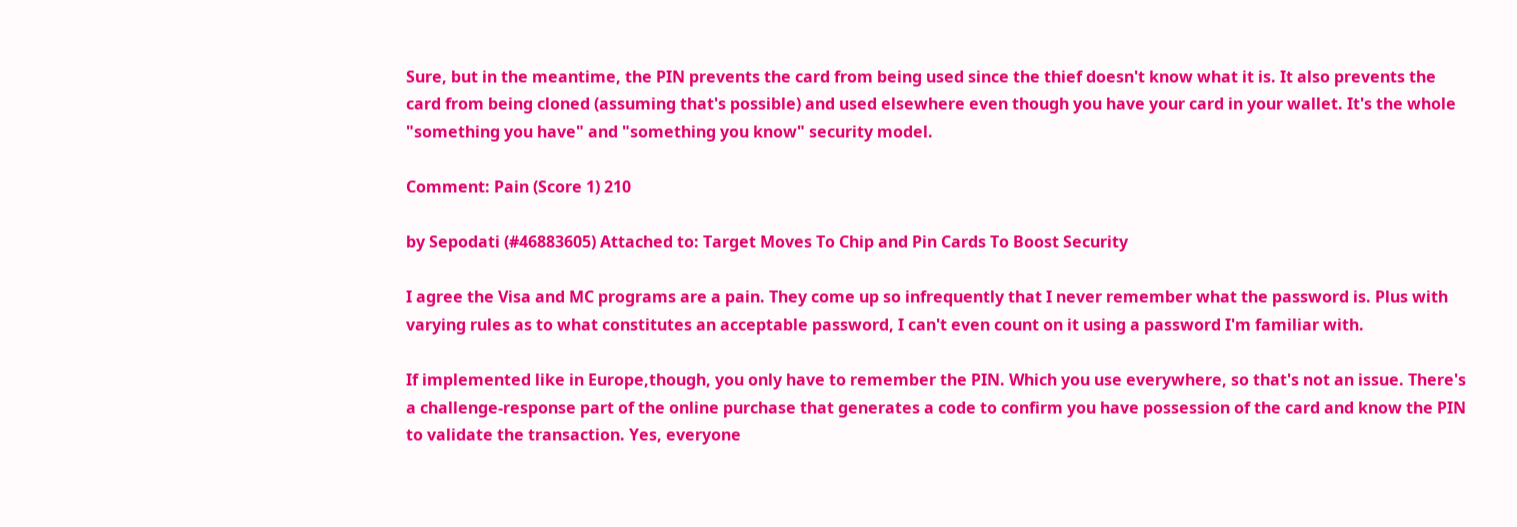Sure, but in the meantime, the PIN prevents the card from being used since the thief doesn't know what it is. It also prevents the card from being cloned (assuming that's possible) and used elsewhere even though you have your card in your wallet. It's the whole "something you have" and "something you know" security model.

Comment: Pain (Score 1) 210

by Sepodati (#46883605) Attached to: Target Moves To Chip and Pin Cards To Boost Security

I agree the Visa and MC programs are a pain. They come up so infrequently that I never remember what the password is. Plus with varying rules as to what constitutes an acceptable password, I can't even count on it using a password I'm familiar with.

If implemented like in Europe,though, you only have to remember the PIN. Which you use everywhere, so that's not an issue. There's a challenge-response part of the online purchase that generates a code to confirm you have possession of the card and know the PIN to validate the transaction. Yes, everyone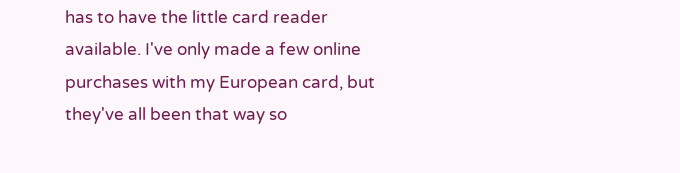has to have the little card reader available. I've only made a few online purchases with my European card, but they've all been that way so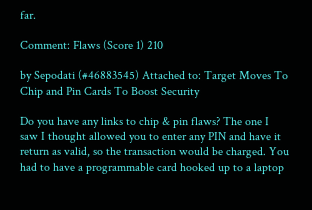far.

Comment: Flaws (Score 1) 210

by Sepodati (#46883545) Attached to: Target Moves To Chip and Pin Cards To Boost Security

Do you have any links to chip & pin flaws? The one I saw I thought allowed you to enter any PIN and have it return as valid, so the transaction would be charged. You had to have a programmable card hooked up to a laptop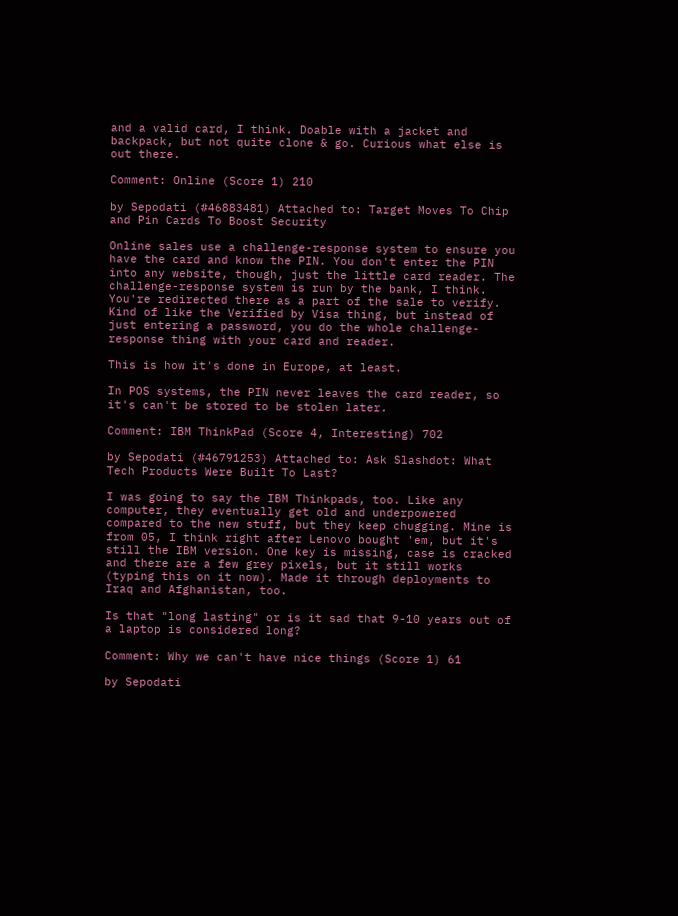and a valid card, I think. Doable with a jacket and backpack, but not quite clone & go. Curious what else is out there.

Comment: Online (Score 1) 210

by Sepodati (#46883481) Attached to: Target Moves To Chip and Pin Cards To Boost Security

Online sales use a challenge-response system to ensure you have the card and know the PIN. You don't enter the PIN into any website, though, just the little card reader. The challenge-response system is run by the bank, I think. You're redirected there as a part of the sale to verify. Kind of like the Verified by Visa thing, but instead of just entering a password, you do the whole challenge-response thing with your card and reader.

This is how it's done in Europe, at least.

In POS systems, the PIN never leaves the card reader, so it's can't be stored to be stolen later.

Comment: IBM ThinkPad (Score 4, Interesting) 702

by Sepodati (#46791253) Attached to: Ask Slashdot: What Tech Products Were Built To Last?

I was going to say the IBM Thinkpads, too. Like any computer, they eventually get old and underpowered compared to the new stuff, but they keep chugging. Mine is from 05, I think right after Lenovo bought 'em, but it's still the IBM version. One key is missing, case is cracked and there are a few grey pixels, but it still works (typing this on it now). Made it through deployments to Iraq and Afghanistan, too.

Is that "long lasting" or is it sad that 9-10 years out of a laptop is considered long?

Comment: Why we can't have nice things (Score 1) 61

by Sepodati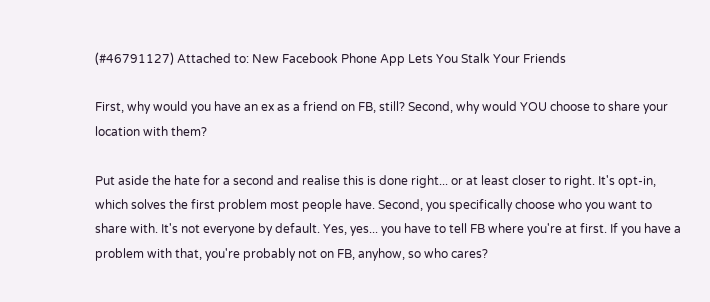(#46791127) Attached to: New Facebook Phone App Lets You Stalk Your Friends

First, why would you have an ex as a friend on FB, still? Second, why would YOU choose to share your location with them?

Put aside the hate for a second and realise this is done right... or at least closer to right. It's opt-in, which solves the first problem most people have. Second, you specifically choose who you want to share with. It's not everyone by default. Yes, yes... you have to tell FB where you're at first. If you have a problem with that, you're probably not on FB, anyhow, so who cares?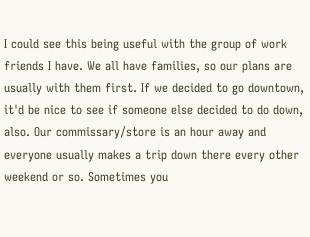I could see this being useful with the group of work friends I have. We all have families, so our plans are usually with them first. If we decided to go downtown, it'd be nice to see if someone else decided to do down, also. Our commissary/store is an hour away and everyone usually makes a trip down there every other weekend or so. Sometimes you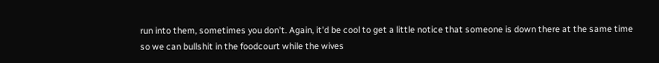run into them, sometimes you don't. Again, it'd be cool to get a little notice that someone is down there at the same time so we can bullshit in the foodcourt while the wives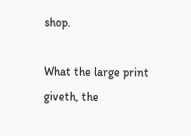shop.

What the large print giveth, the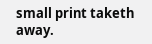small print taketh away.